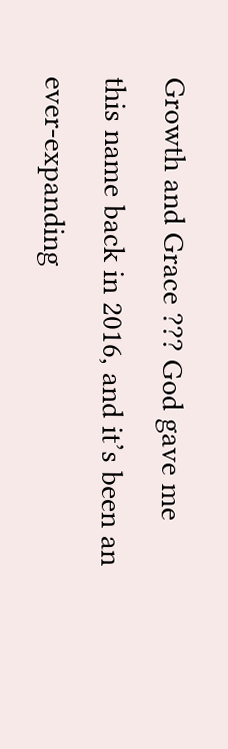Growth and Grace ??? God gave me this name back in 2016, and it’s been an ever-expanding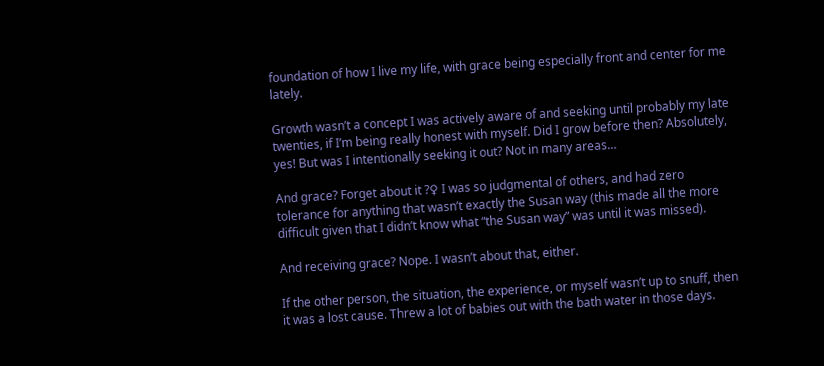foundation of how I live my life, with grace being especially front and center for me lately.

Growth wasn’t a concept I was actively aware of and seeking until probably my late twenties, if I’m being really honest with myself. Did I grow before then? Absolutely, yes! But was I intentionally seeking it out? Not in many areas…

And grace? Forget about it ?♀ I was so judgmental of others, and had zero tolerance for anything that wasn’t exactly the Susan way (this made all the more difficult given that I didn’t know what “the Susan way” was until it was missed).

And receiving grace? Nope. I wasn’t about that, either.

If the other person, the situation, the experience, or myself wasn’t up to snuff, then it was a lost cause. Threw a lot of babies out with the bath water in those days.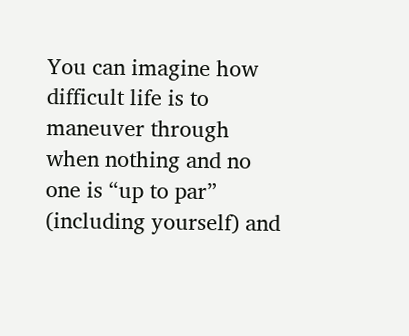You can imagine how difficult life is to maneuver through when nothing and no one is “up to par” (including yourself) and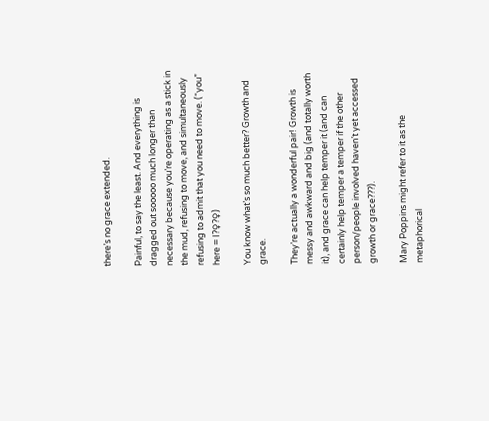there’s no grace extended.

Painful, to say the least. And everything is dragged out sooooo much longer than necessary because you’re operating as a stick in the mud, refusing to move, and simultaneously refusing to admit that you need to move. (“you” here = I?♀?♀)

You know what’s so much better? Growth and grace.

They’re actually a wonderful pair! Growth is messy and awkward and big (and totally worth it), and grace can help temper it (and can certainly help temper a temper if the other person/people involved haven’t yet accessed growth or grace???).

Mary Poppins might refer to it as the metaphorical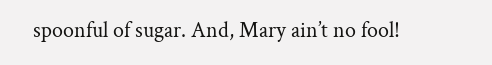spoonful of sugar. And, Mary ain’t no fool!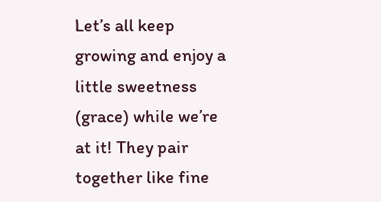Let’s all keep growing and enjoy a little sweetness (grace) while we’re at it! They pair together like fine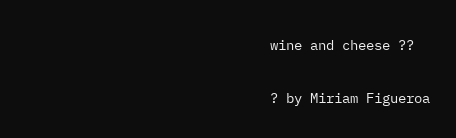wine and cheese ??

? by Miriam Figueroa